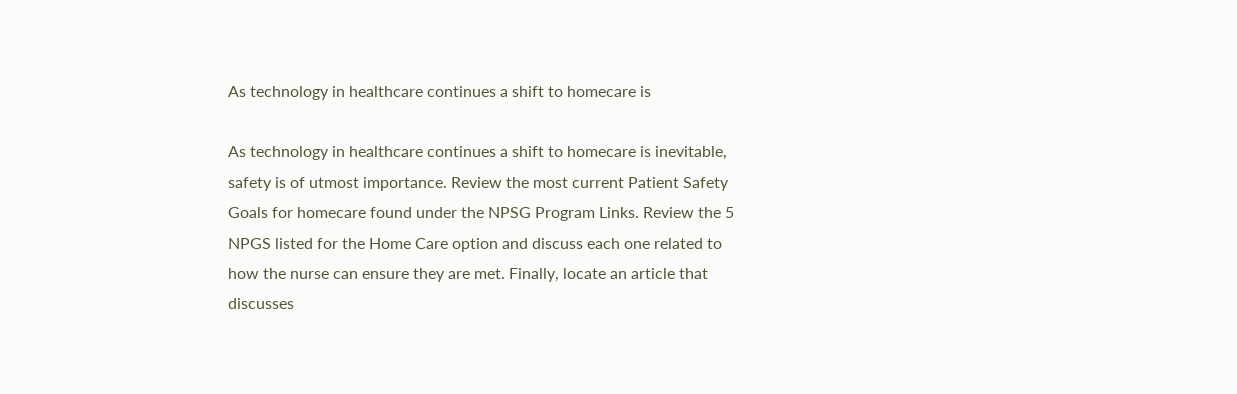As technology in healthcare continues a shift to homecare is

As technology in healthcare continues a shift to homecare is inevitable, safety is of utmost importance. Review the most current Patient Safety Goals for homecare found under the NPSG Program Links. Review the 5 NPGS listed for the Home Care option and discuss each one related to how the nurse can ensure they are met. Finally, locate an article that discusses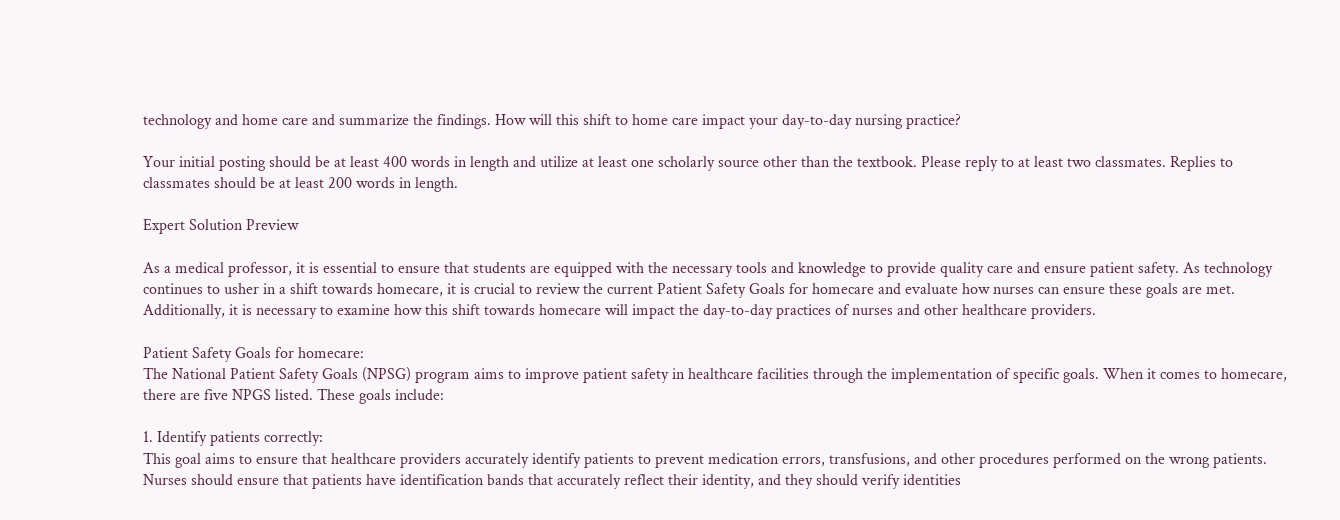technology and home care and summarize the findings. How will this shift to home care impact your day-to-day nursing practice?

Your initial posting should be at least 400 words in length and utilize at least one scholarly source other than the textbook. Please reply to at least two classmates. Replies to classmates should be at least 200 words in length.

Expert Solution Preview

As a medical professor, it is essential to ensure that students are equipped with the necessary tools and knowledge to provide quality care and ensure patient safety. As technology continues to usher in a shift towards homecare, it is crucial to review the current Patient Safety Goals for homecare and evaluate how nurses can ensure these goals are met. Additionally, it is necessary to examine how this shift towards homecare will impact the day-to-day practices of nurses and other healthcare providers.

Patient Safety Goals for homecare:
The National Patient Safety Goals (NPSG) program aims to improve patient safety in healthcare facilities through the implementation of specific goals. When it comes to homecare, there are five NPGS listed. These goals include:

1. Identify patients correctly:
This goal aims to ensure that healthcare providers accurately identify patients to prevent medication errors, transfusions, and other procedures performed on the wrong patients. Nurses should ensure that patients have identification bands that accurately reflect their identity, and they should verify identities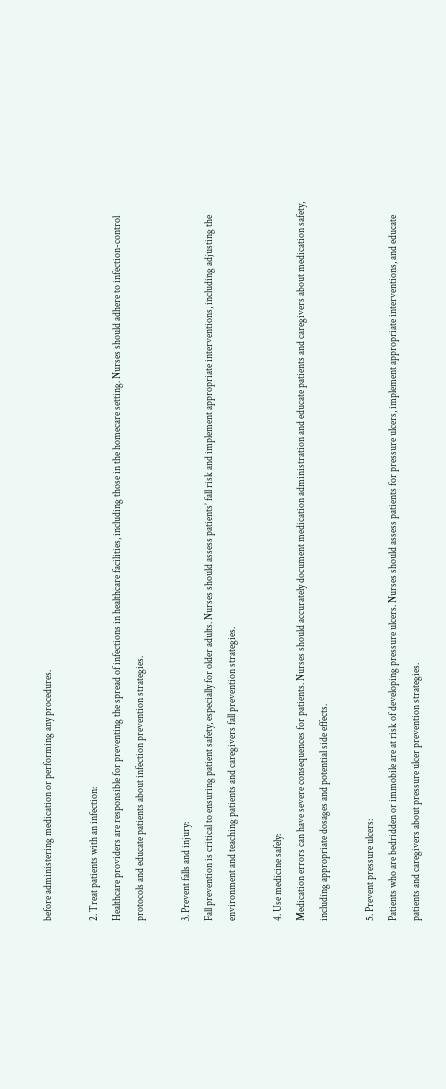before administering medication or performing any procedures.

2. Treat patients with an infection:
Healthcare providers are responsible for preventing the spread of infections in healthcare facilities, including those in the homecare setting. Nurses should adhere to infection-control protocols and educate patients about infection prevention strategies.

3. Prevent falls and injury:
Fall prevention is critical to ensuring patient safety, especially for older adults. Nurses should assess patients’ fall risk and implement appropriate interventions, including adjusting the environment and teaching patients and caregivers fall prevention strategies.

4. Use medicine safely:
Medication errors can have severe consequences for patients. Nurses should accurately document medication administration and educate patients and caregivers about medication safety, including appropriate dosages and potential side effects.

5. Prevent pressure ulcers:
Patients who are bedridden or immobile are at risk of developing pressure ulcers. Nurses should assess patients for pressure ulcers, implement appropriate interventions, and educate patients and caregivers about pressure ulcer prevention strategies.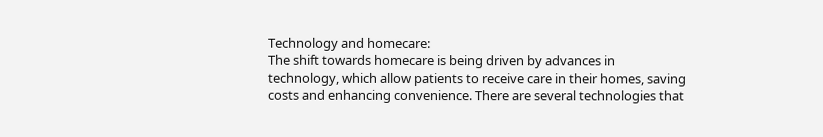Technology and homecare:
The shift towards homecare is being driven by advances in technology, which allow patients to receive care in their homes, saving costs and enhancing convenience. There are several technologies that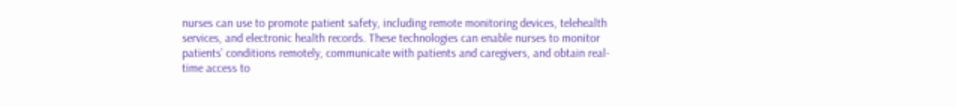nurses can use to promote patient safety, including remote monitoring devices, telehealth services, and electronic health records. These technologies can enable nurses to monitor patients’ conditions remotely, communicate with patients and caregivers, and obtain real-time access to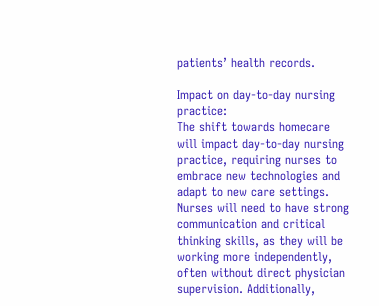patients’ health records.

Impact on day-to-day nursing practice:
The shift towards homecare will impact day-to-day nursing practice, requiring nurses to embrace new technologies and adapt to new care settings. Nurses will need to have strong communication and critical thinking skills, as they will be working more independently, often without direct physician supervision. Additionally,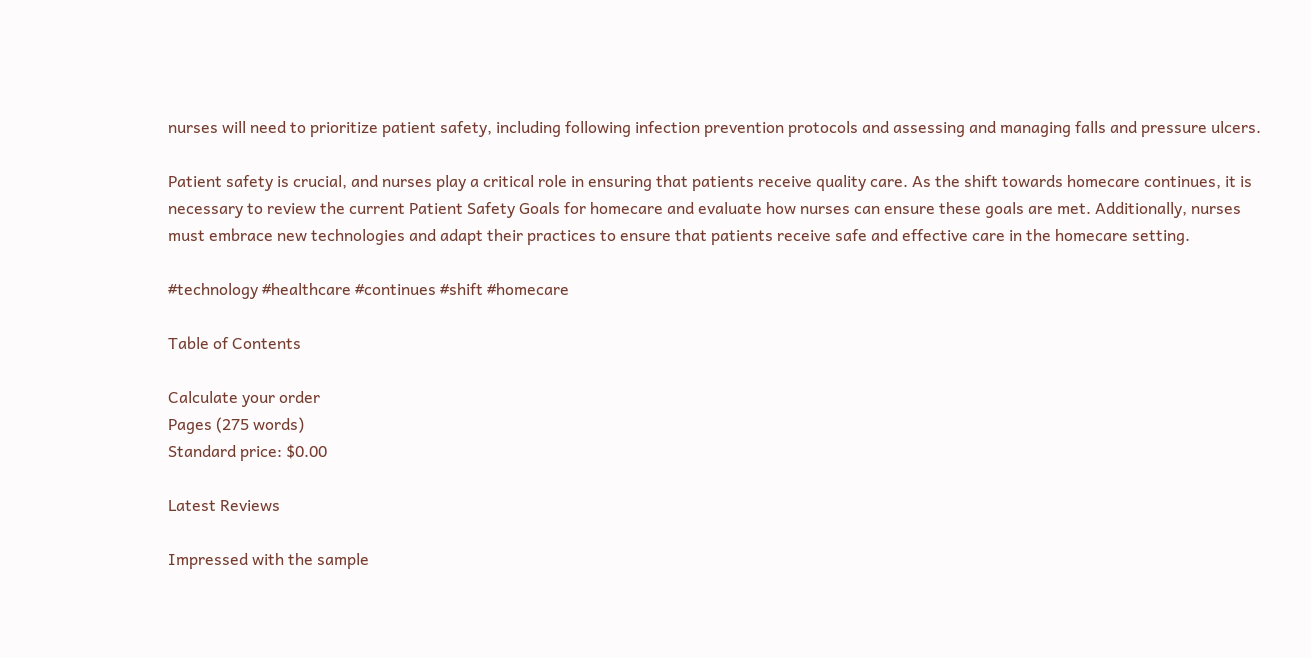nurses will need to prioritize patient safety, including following infection prevention protocols and assessing and managing falls and pressure ulcers.

Patient safety is crucial, and nurses play a critical role in ensuring that patients receive quality care. As the shift towards homecare continues, it is necessary to review the current Patient Safety Goals for homecare and evaluate how nurses can ensure these goals are met. Additionally, nurses must embrace new technologies and adapt their practices to ensure that patients receive safe and effective care in the homecare setting.

#technology #healthcare #continues #shift #homecare

Table of Contents

Calculate your order
Pages (275 words)
Standard price: $0.00

Latest Reviews

Impressed with the sample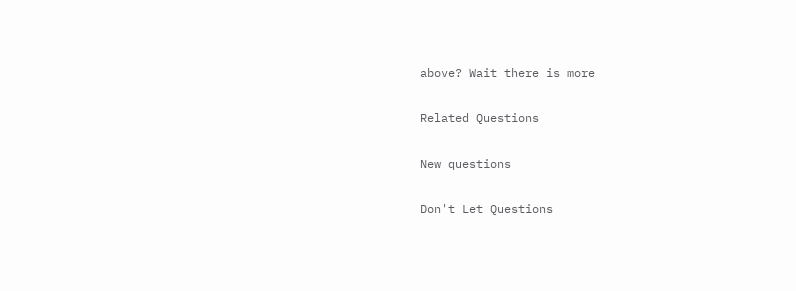above? Wait there is more

Related Questions

New questions

Don't Let Questions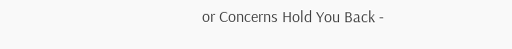or Concerns Hold You Back -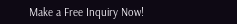Make a Free Inquiry Now!